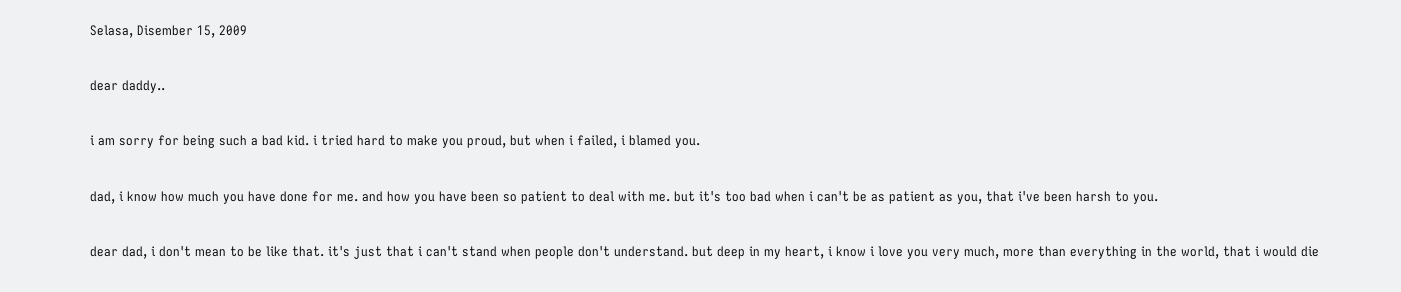Selasa, Disember 15, 2009

dear daddy..

i am sorry for being such a bad kid. i tried hard to make you proud, but when i failed, i blamed you.

dad, i know how much you have done for me. and how you have been so patient to deal with me. but it's too bad when i can't be as patient as you, that i've been harsh to you.

dear dad, i don't mean to be like that. it's just that i can't stand when people don't understand. but deep in my heart, i know i love you very much, more than everything in the world, that i would die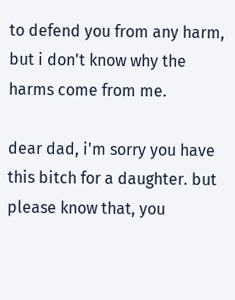to defend you from any harm, but i don't know why the harms come from me.

dear dad, i'm sorry you have this bitch for a daughter. but please know that, you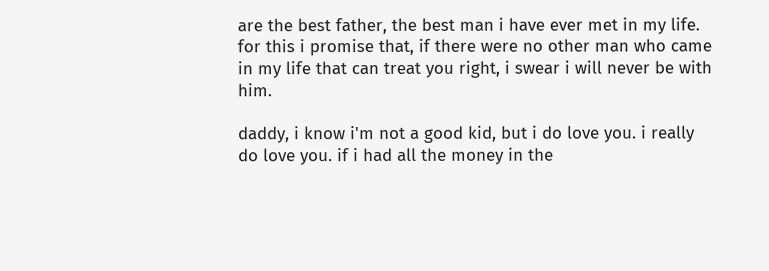are the best father, the best man i have ever met in my life. for this i promise that, if there were no other man who came in my life that can treat you right, i swear i will never be with him.

daddy, i know i'm not a good kid, but i do love you. i really do love you. if i had all the money in the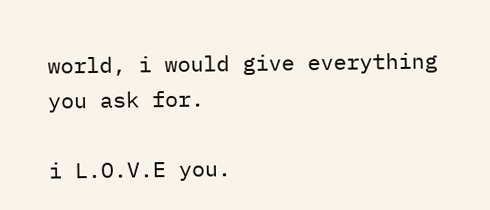world, i would give everything you ask for.

i L.O.V.E you.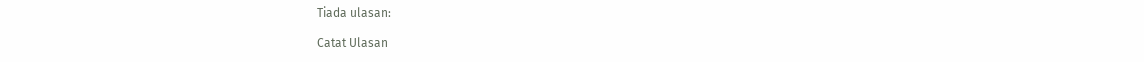Tiada ulasan:

Catat Ulasan